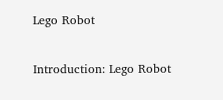Lego Robot

Introduction: Lego Robot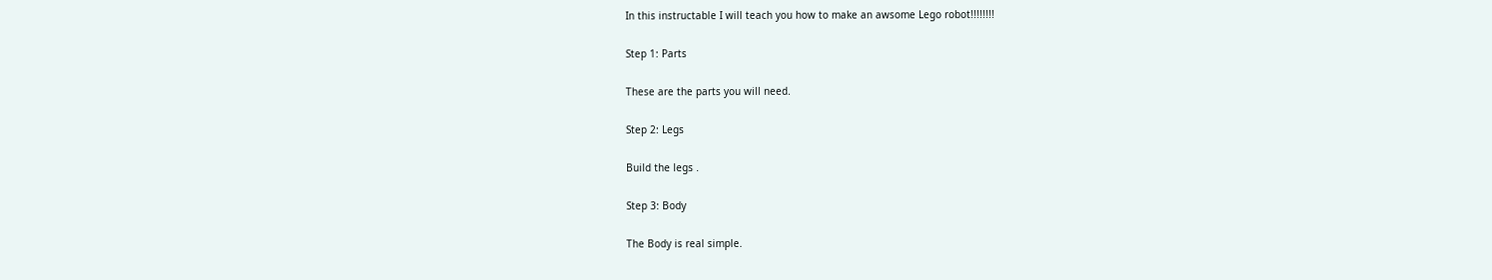In this instructable I will teach you how to make an awsome Lego robot!!!!!!!!

Step 1: Parts

These are the parts you will need.

Step 2: Legs

Build the legs .

Step 3: Body

The Body is real simple.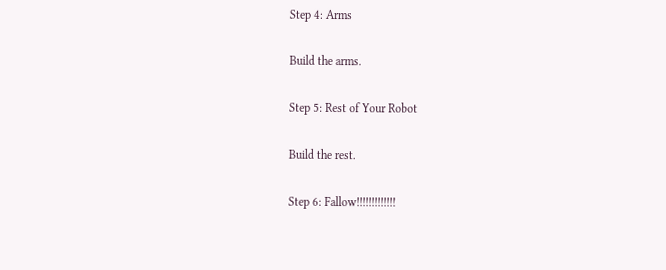Step 4: Arms

Build the arms.

Step 5: Rest of Your Robot

Build the rest.

Step 6: Fallow!!!!!!!!!!!!!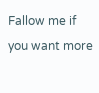Fallow me if you want more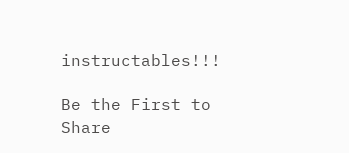instructables!!!

Be the First to Share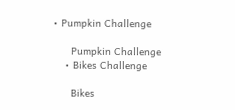• Pumpkin Challenge

      Pumpkin Challenge
    • Bikes Challenge

      Bikes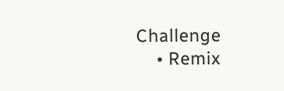Challenge
    • Remix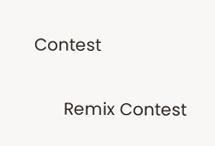Contest

      Remix Contest